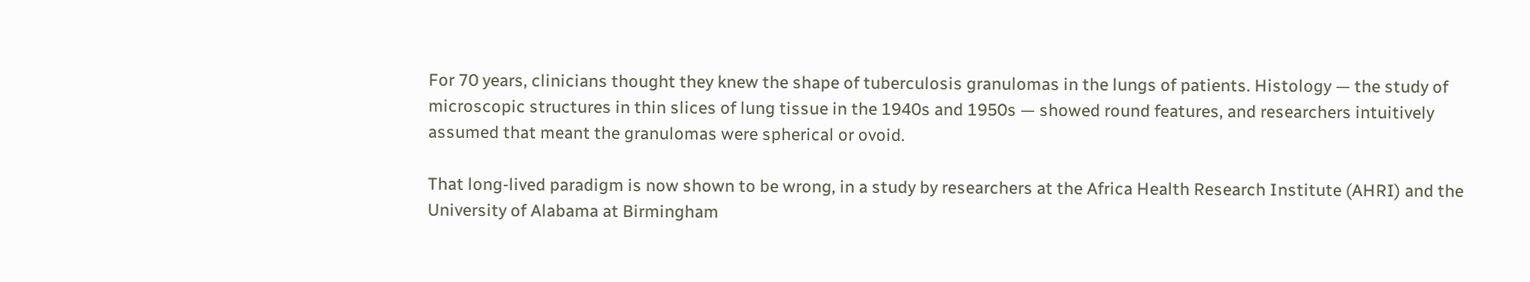For 70 years, clinicians thought they knew the shape of tuberculosis granulomas in the lungs of patients. Histology — the study of microscopic structures in thin slices of lung tissue in the 1940s and 1950s — showed round features, and researchers intuitively assumed that meant the granulomas were spherical or ovoid.

That long-lived paradigm is now shown to be wrong, in a study by researchers at the Africa Health Research Institute (AHRI) and the University of Alabama at Birmingham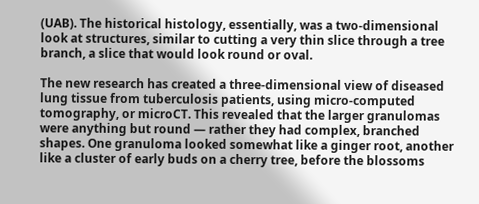(UAB). The historical histology, essentially, was a two-dimensional look at structures, similar to cutting a very thin slice through a tree branch, a slice that would look round or oval.

The new research has created a three-dimensional view of diseased lung tissue from tuberculosis patients, using micro-computed tomography, or microCT. This revealed that the larger granulomas were anything but round — rather they had complex, branched shapes. One granuloma looked somewhat like a ginger root, another like a cluster of early buds on a cherry tree, before the blossoms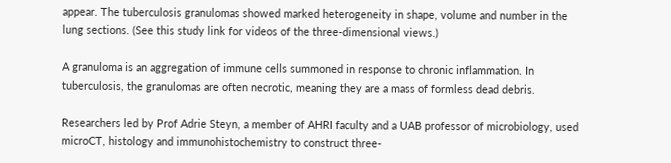appear. The tuberculosis granulomas showed marked heterogeneity in shape, volume and number in the lung sections. (See this study link for videos of the three-dimensional views.)

A granuloma is an aggregation of immune cells summoned in response to chronic inflammation. In tuberculosis, the granulomas are often necrotic, meaning they are a mass of formless dead debris.

Researchers led by Prof Adrie Steyn, a member of AHRI faculty and a UAB professor of microbiology, used microCT, histology and immunohistochemistry to construct three-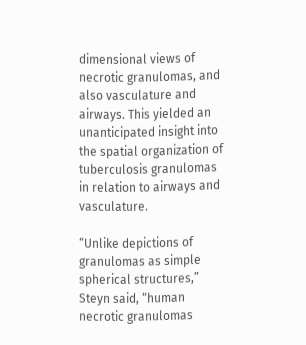dimensional views of necrotic granulomas, and also vasculature and airways. This yielded an unanticipated insight into the spatial organization of tuberculosis granulomas in relation to airways and vasculature.

“Unlike depictions of granulomas as simple spherical structures,” Steyn said, “human necrotic granulomas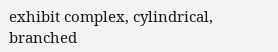exhibit complex, cylindrical, branched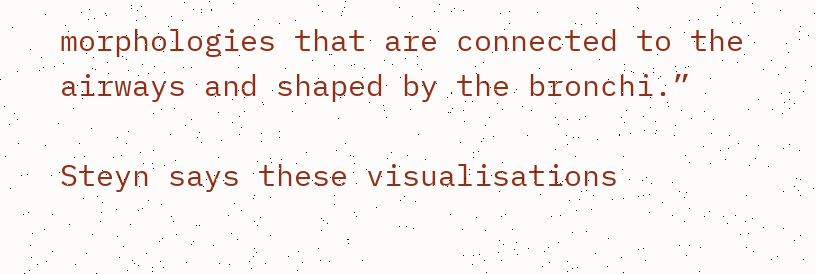morphologies that are connected to the airways and shaped by the bronchi.”

Steyn says these visualisations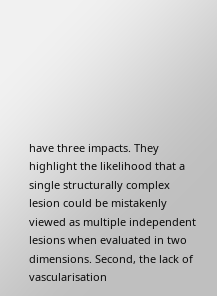have three impacts. They highlight the likelihood that a single structurally complex lesion could be mistakenly viewed as multiple independent lesions when evaluated in two dimensions. Second, the lack of vascularisation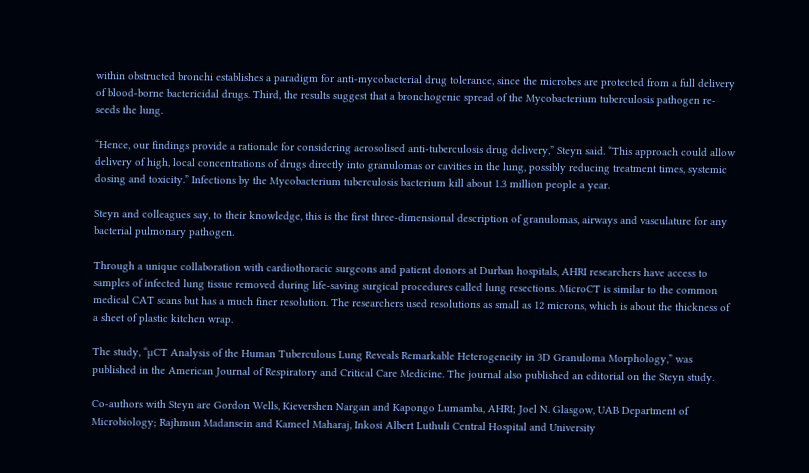within obstructed bronchi establishes a paradigm for anti-mycobacterial drug tolerance, since the microbes are protected from a full delivery of blood-borne bactericidal drugs. Third, the results suggest that a bronchogenic spread of the Mycobacterium tuberculosis pathogen re-seeds the lung.

“Hence, our findings provide a rationale for considering aerosolised anti-tuberculosis drug delivery,” Steyn said. “This approach could allow delivery of high, local concentrations of drugs directly into granulomas or cavities in the lung, possibly reducing treatment times, systemic dosing and toxicity.” Infections by the Mycobacterium tuberculosis bacterium kill about 1.3 million people a year.

Steyn and colleagues say, to their knowledge, this is the first three-dimensional description of granulomas, airways and vasculature for any bacterial pulmonary pathogen.

Through a unique collaboration with cardiothoracic surgeons and patient donors at Durban hospitals, AHRI researchers have access to samples of infected lung tissue removed during life-saving surgical procedures called lung resections. MicroCT is similar to the common medical CAT scans but has a much finer resolution. The researchers used resolutions as small as 12 microns, which is about the thickness of a sheet of plastic kitchen wrap.

The study, “µCT Analysis of the Human Tuberculous Lung Reveals Remarkable Heterogeneity in 3D Granuloma Morphology,” was published in the American Journal of Respiratory and Critical Care Medicine. The journal also published an editorial on the Steyn study.

Co-authors with Steyn are Gordon Wells, Kievershen Nargan and Kapongo Lumamba, AHRI; Joel N. Glasgow, UAB Department of Microbiology; Rajhmun Madansein and Kameel Maharaj, Inkosi Albert Luthuli Central Hospital and University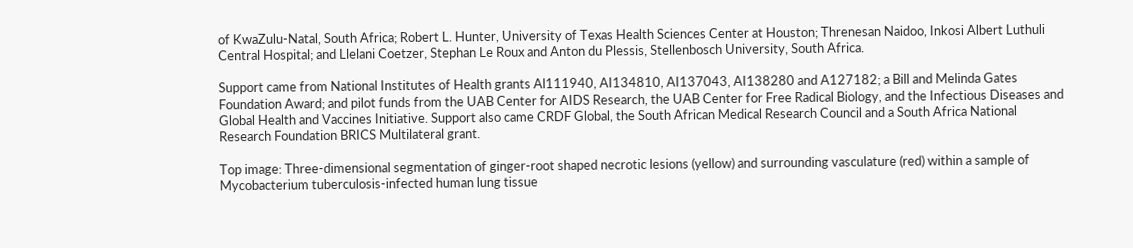of KwaZulu-Natal, South Africa; Robert L. Hunter, University of Texas Health Sciences Center at Houston; Threnesan Naidoo, Inkosi Albert Luthuli Central Hospital; and Llelani Coetzer, Stephan Le Roux and Anton du Plessis, Stellenbosch University, South Africa.

Support came from National Institutes of Health grants Al111940, AI134810, AI137043, AI138280 and A127182; a Bill and Melinda Gates Foundation Award; and pilot funds from the UAB Center for AIDS Research, the UAB Center for Free Radical Biology, and the Infectious Diseases and Global Health and Vaccines Initiative. Support also came CRDF Global, the South African Medical Research Council and a South Africa National Research Foundation BRICS Multilateral grant.

Top image: Three-dimensional segmentation of ginger-root shaped necrotic lesions (yellow) and surrounding vasculature (red) within a sample of Mycobacterium tuberculosis-infected human lung tissue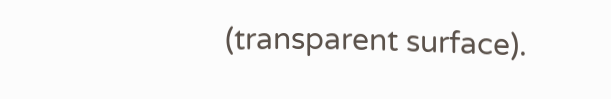(transparent surface).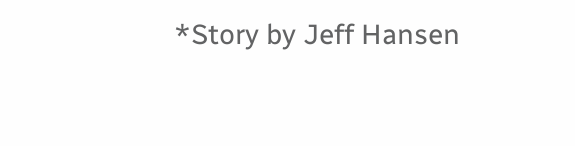*Story by Jeff Hansen